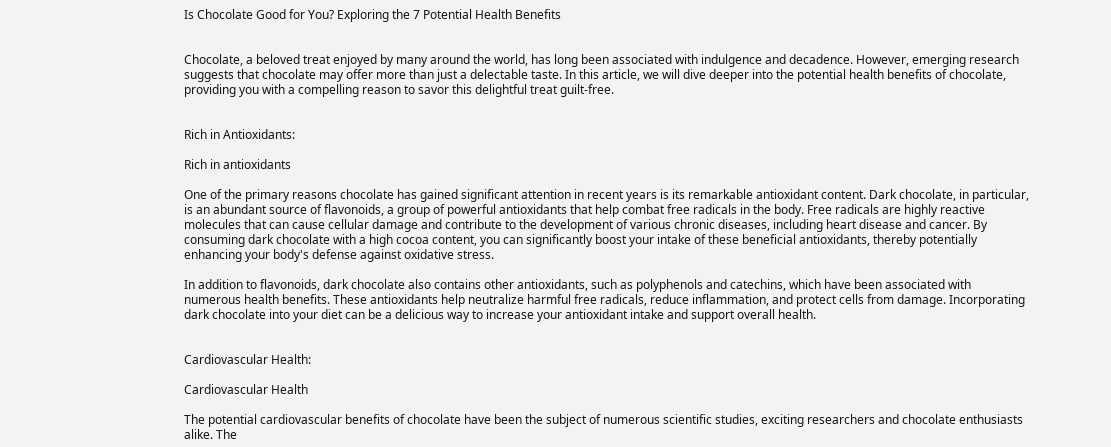Is Chocolate Good for You? Exploring the 7 Potential Health Benefits


Chocolate, a beloved treat enjoyed by many around the world, has long been associated with indulgence and decadence. However, emerging research suggests that chocolate may offer more than just a delectable taste. In this article, we will dive deeper into the potential health benefits of chocolate, providing you with a compelling reason to savor this delightful treat guilt-free.


Rich in Antioxidants:

Rich in antioxidants

One of the primary reasons chocolate has gained significant attention in recent years is its remarkable antioxidant content. Dark chocolate, in particular, is an abundant source of flavonoids, a group of powerful antioxidants that help combat free radicals in the body. Free radicals are highly reactive molecules that can cause cellular damage and contribute to the development of various chronic diseases, including heart disease and cancer. By consuming dark chocolate with a high cocoa content, you can significantly boost your intake of these beneficial antioxidants, thereby potentially enhancing your body's defense against oxidative stress.

In addition to flavonoids, dark chocolate also contains other antioxidants, such as polyphenols and catechins, which have been associated with numerous health benefits. These antioxidants help neutralize harmful free radicals, reduce inflammation, and protect cells from damage. Incorporating dark chocolate into your diet can be a delicious way to increase your antioxidant intake and support overall health.


Cardiovascular Health:

Cardiovascular Health

The potential cardiovascular benefits of chocolate have been the subject of numerous scientific studies, exciting researchers and chocolate enthusiasts alike. The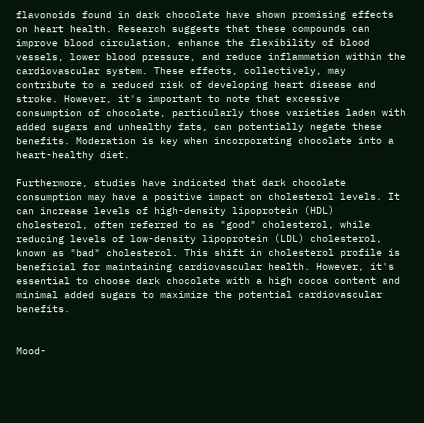flavonoids found in dark chocolate have shown promising effects on heart health. Research suggests that these compounds can improve blood circulation, enhance the flexibility of blood vessels, lower blood pressure, and reduce inflammation within the cardiovascular system. These effects, collectively, may contribute to a reduced risk of developing heart disease and stroke. However, it's important to note that excessive consumption of chocolate, particularly those varieties laden with added sugars and unhealthy fats, can potentially negate these benefits. Moderation is key when incorporating chocolate into a heart-healthy diet.

Furthermore, studies have indicated that dark chocolate consumption may have a positive impact on cholesterol levels. It can increase levels of high-density lipoprotein (HDL) cholesterol, often referred to as "good" cholesterol, while reducing levels of low-density lipoprotein (LDL) cholesterol, known as "bad" cholesterol. This shift in cholesterol profile is beneficial for maintaining cardiovascular health. However, it's essential to choose dark chocolate with a high cocoa content and minimal added sugars to maximize the potential cardiovascular benefits.


Mood-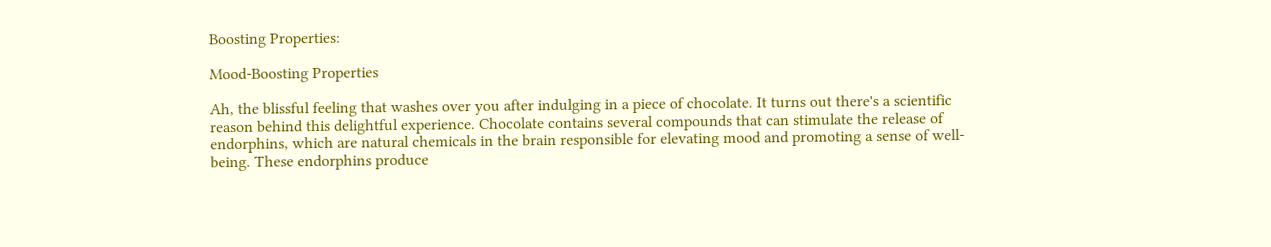Boosting Properties:

Mood-Boosting Properties

Ah, the blissful feeling that washes over you after indulging in a piece of chocolate. It turns out there's a scientific reason behind this delightful experience. Chocolate contains several compounds that can stimulate the release of endorphins, which are natural chemicals in the brain responsible for elevating mood and promoting a sense of well-being. These endorphins produce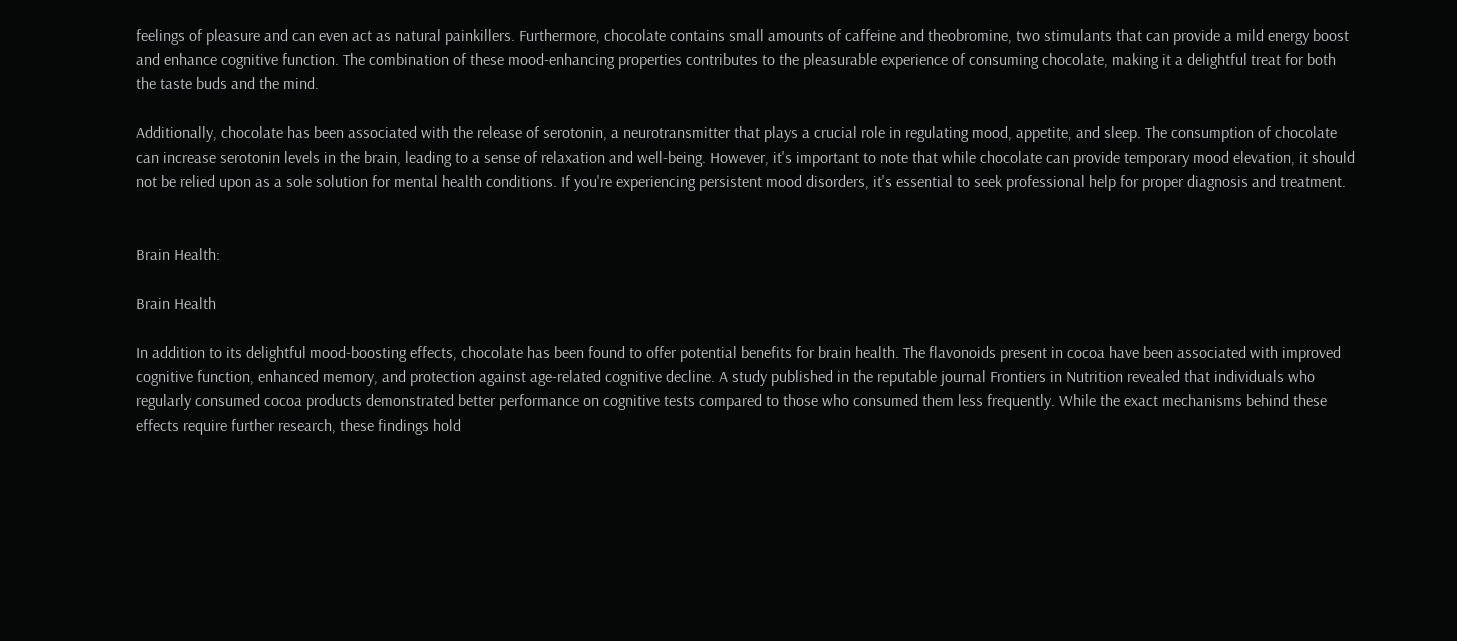feelings of pleasure and can even act as natural painkillers. Furthermore, chocolate contains small amounts of caffeine and theobromine, two stimulants that can provide a mild energy boost and enhance cognitive function. The combination of these mood-enhancing properties contributes to the pleasurable experience of consuming chocolate, making it a delightful treat for both the taste buds and the mind.

Additionally, chocolate has been associated with the release of serotonin, a neurotransmitter that plays a crucial role in regulating mood, appetite, and sleep. The consumption of chocolate can increase serotonin levels in the brain, leading to a sense of relaxation and well-being. However, it's important to note that while chocolate can provide temporary mood elevation, it should not be relied upon as a sole solution for mental health conditions. If you're experiencing persistent mood disorders, it's essential to seek professional help for proper diagnosis and treatment.


Brain Health:

Brain Health

In addition to its delightful mood-boosting effects, chocolate has been found to offer potential benefits for brain health. The flavonoids present in cocoa have been associated with improved cognitive function, enhanced memory, and protection against age-related cognitive decline. A study published in the reputable journal Frontiers in Nutrition revealed that individuals who regularly consumed cocoa products demonstrated better performance on cognitive tests compared to those who consumed them less frequently. While the exact mechanisms behind these effects require further research, these findings hold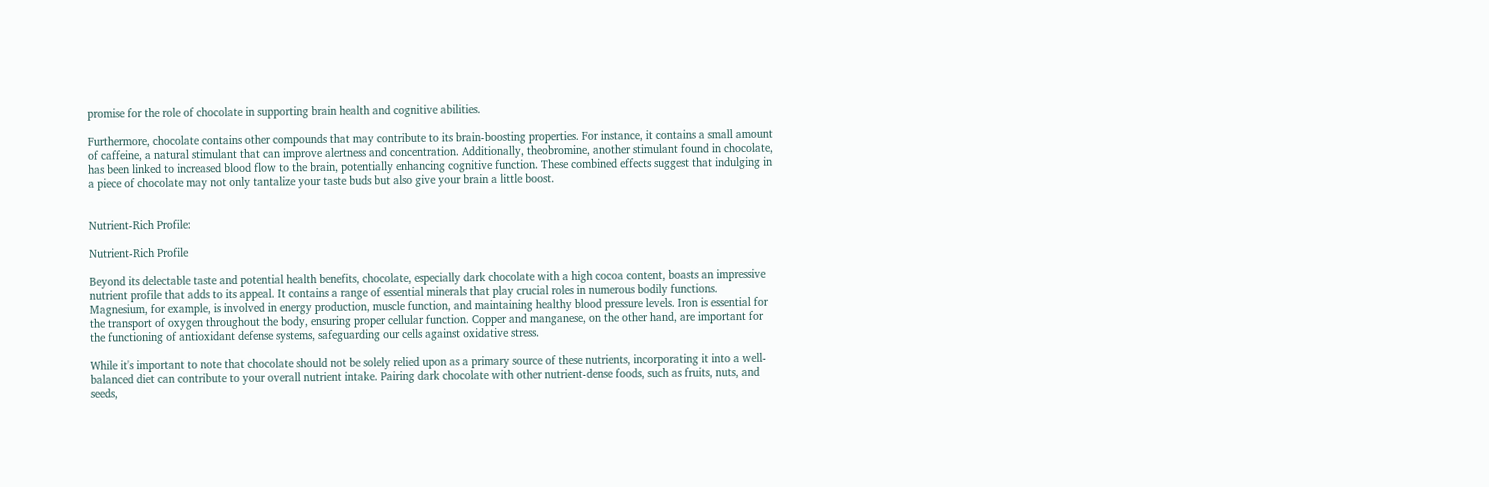promise for the role of chocolate in supporting brain health and cognitive abilities.

Furthermore, chocolate contains other compounds that may contribute to its brain-boosting properties. For instance, it contains a small amount of caffeine, a natural stimulant that can improve alertness and concentration. Additionally, theobromine, another stimulant found in chocolate, has been linked to increased blood flow to the brain, potentially enhancing cognitive function. These combined effects suggest that indulging in a piece of chocolate may not only tantalize your taste buds but also give your brain a little boost.


Nutrient-Rich Profile:

Nutrient-Rich Profile

Beyond its delectable taste and potential health benefits, chocolate, especially dark chocolate with a high cocoa content, boasts an impressive nutrient profile that adds to its appeal. It contains a range of essential minerals that play crucial roles in numerous bodily functions. Magnesium, for example, is involved in energy production, muscle function, and maintaining healthy blood pressure levels. Iron is essential for the transport of oxygen throughout the body, ensuring proper cellular function. Copper and manganese, on the other hand, are important for the functioning of antioxidant defense systems, safeguarding our cells against oxidative stress.

While it's important to note that chocolate should not be solely relied upon as a primary source of these nutrients, incorporating it into a well-balanced diet can contribute to your overall nutrient intake. Pairing dark chocolate with other nutrient-dense foods, such as fruits, nuts, and seeds,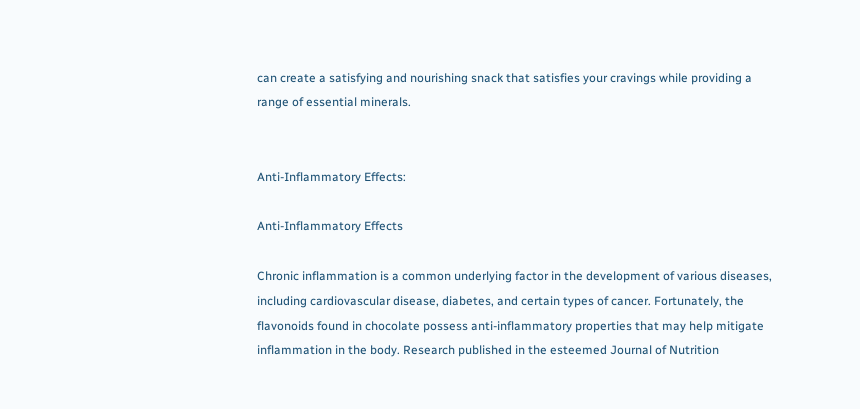can create a satisfying and nourishing snack that satisfies your cravings while providing a range of essential minerals.


Anti-Inflammatory Effects:

Anti-Inflammatory Effects

Chronic inflammation is a common underlying factor in the development of various diseases, including cardiovascular disease, diabetes, and certain types of cancer. Fortunately, the flavonoids found in chocolate possess anti-inflammatory properties that may help mitigate inflammation in the body. Research published in the esteemed Journal of Nutrition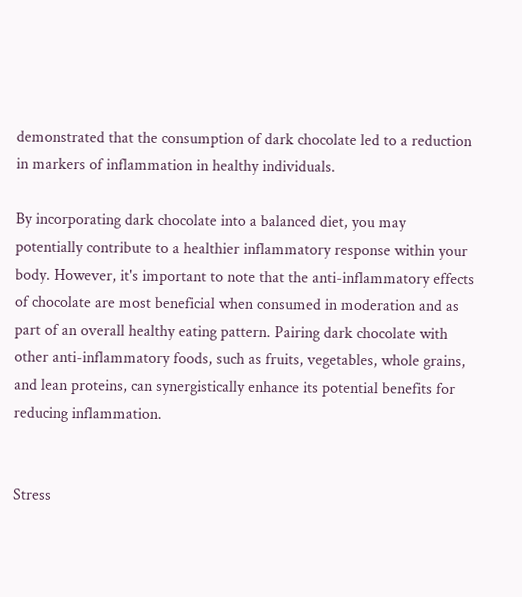demonstrated that the consumption of dark chocolate led to a reduction in markers of inflammation in healthy individuals.

By incorporating dark chocolate into a balanced diet, you may potentially contribute to a healthier inflammatory response within your body. However, it's important to note that the anti-inflammatory effects of chocolate are most beneficial when consumed in moderation and as part of an overall healthy eating pattern. Pairing dark chocolate with other anti-inflammatory foods, such as fruits, vegetables, whole grains, and lean proteins, can synergistically enhance its potential benefits for reducing inflammation.


Stress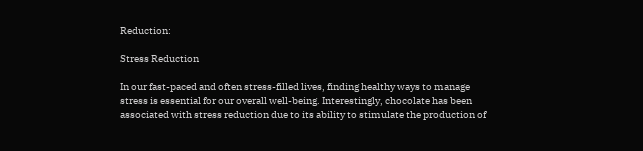Reduction:

Stress Reduction

In our fast-paced and often stress-filled lives, finding healthy ways to manage stress is essential for our overall well-being. Interestingly, chocolate has been associated with stress reduction due to its ability to stimulate the production of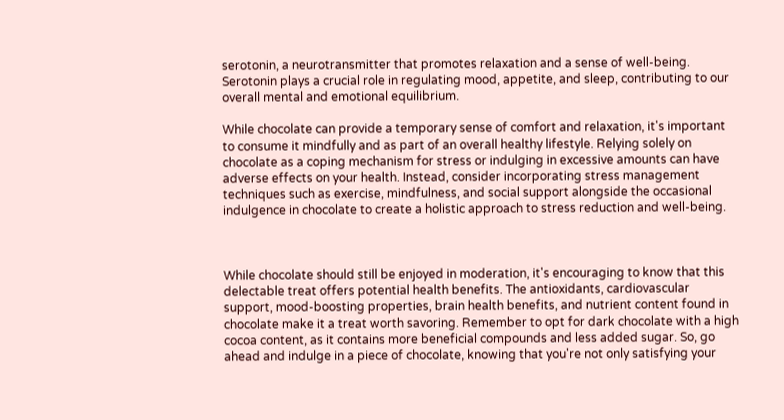serotonin, a neurotransmitter that promotes relaxation and a sense of well-being. Serotonin plays a crucial role in regulating mood, appetite, and sleep, contributing to our overall mental and emotional equilibrium.

While chocolate can provide a temporary sense of comfort and relaxation, it's important to consume it mindfully and as part of an overall healthy lifestyle. Relying solely on chocolate as a coping mechanism for stress or indulging in excessive amounts can have adverse effects on your health. Instead, consider incorporating stress management techniques such as exercise, mindfulness, and social support alongside the occasional indulgence in chocolate to create a holistic approach to stress reduction and well-being.



While chocolate should still be enjoyed in moderation, it's encouraging to know that this delectable treat offers potential health benefits. The antioxidants, cardiovascular support, mood-boosting properties, brain health benefits, and nutrient content found in chocolate make it a treat worth savoring. Remember to opt for dark chocolate with a high cocoa content, as it contains more beneficial compounds and less added sugar. So, go ahead and indulge in a piece of chocolate, knowing that you're not only satisfying your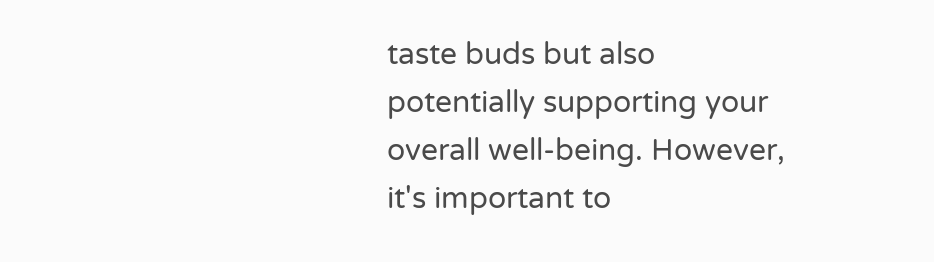taste buds but also potentially supporting your overall well-being. However, it's important to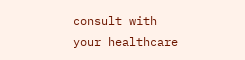consult with your healthcare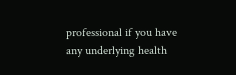professional if you have any underlying health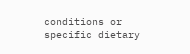conditions or specific dietary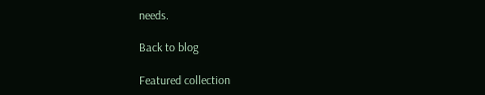needs.

Back to blog

Featured collection